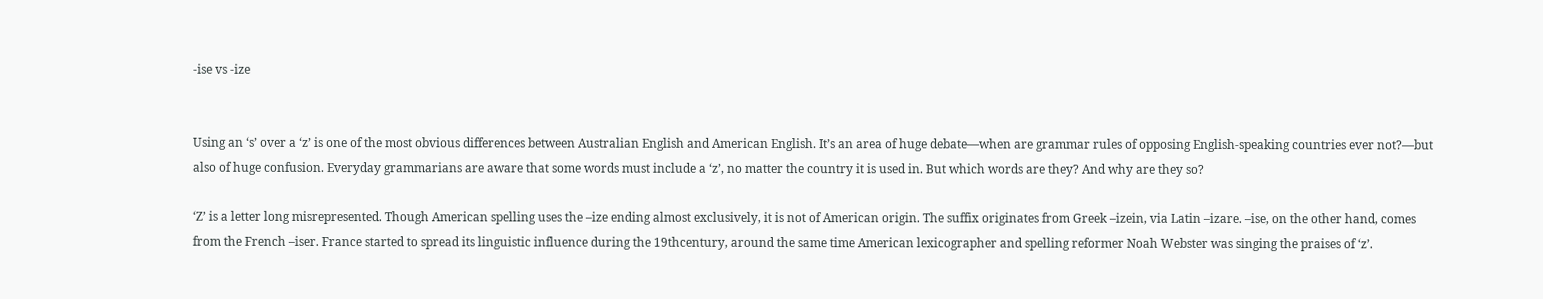-ise vs -ize


Using an ‘s’ over a ‘z’ is one of the most obvious differences between Australian English and American English. It’s an area of huge debate—when are grammar rules of opposing English-speaking countries ever not?—but also of huge confusion. Everyday grammarians are aware that some words must include a ‘z’, no matter the country it is used in. But which words are they? And why are they so?

‘Z’ is a letter long misrepresented. Though American spelling uses the –ize ending almost exclusively, it is not of American origin. The suffix originates from Greek –izein, via Latin –izare. –ise, on the other hand, comes from the French –iser. France started to spread its linguistic influence during the 19thcentury, around the same time American lexicographer and spelling reformer Noah Webster was singing the praises of ‘z’.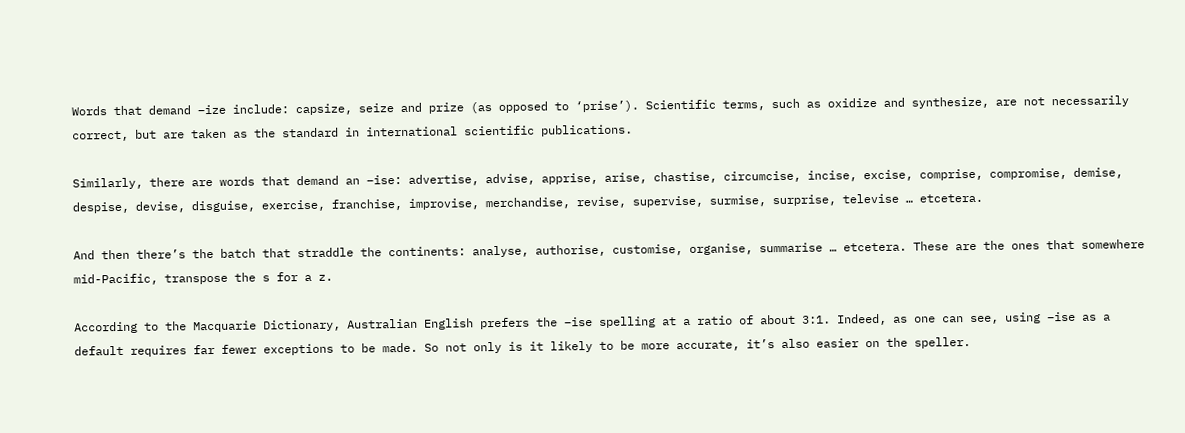Words that demand –ize include: capsize, seize and prize (as opposed to ‘prise’). Scientific terms, such as oxidize and synthesize, are not necessarily correct, but are taken as the standard in international scientific publications.

Similarly, there are words that demand an –ise: advertise, advise, apprise, arise, chastise, circumcise, incise, excise, comprise, compromise, demise, despise, devise, disguise, exercise, franchise, improvise, merchandise, revise, supervise, surmise, surprise, televise … etcetera.

And then there’s the batch that straddle the continents: analyse, authorise, customise, organise, summarise … etcetera. These are the ones that somewhere mid-Pacific, transpose the s for a z.

According to the Macquarie Dictionary, Australian English prefers the –ise spelling at a ratio of about 3:1. Indeed, as one can see, using –ise as a default requires far fewer exceptions to be made. So not only is it likely to be more accurate, it’s also easier on the speller.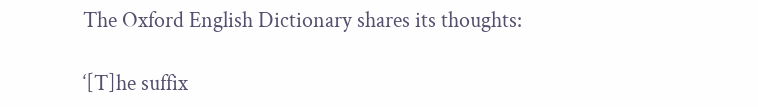The Oxford English Dictionary shares its thoughts:

‘[T]he suffix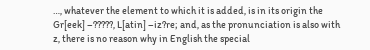…, whatever the element to which it is added, is in its origin the Gr[eek] –?????, L[atin] –iz?re; and, as the pronunciation is also with z, there is no reason why in English the special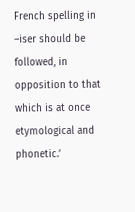French spelling in –iser should be followed, in opposition to that which is at once etymological and phonetic.’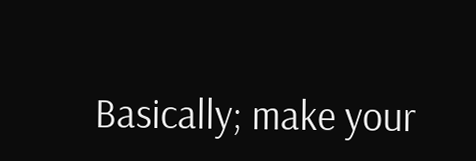Basically; make your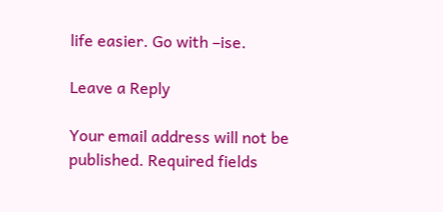life easier. Go with –ise.

Leave a Reply

Your email address will not be published. Required fields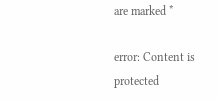are marked *

error: Content is protected